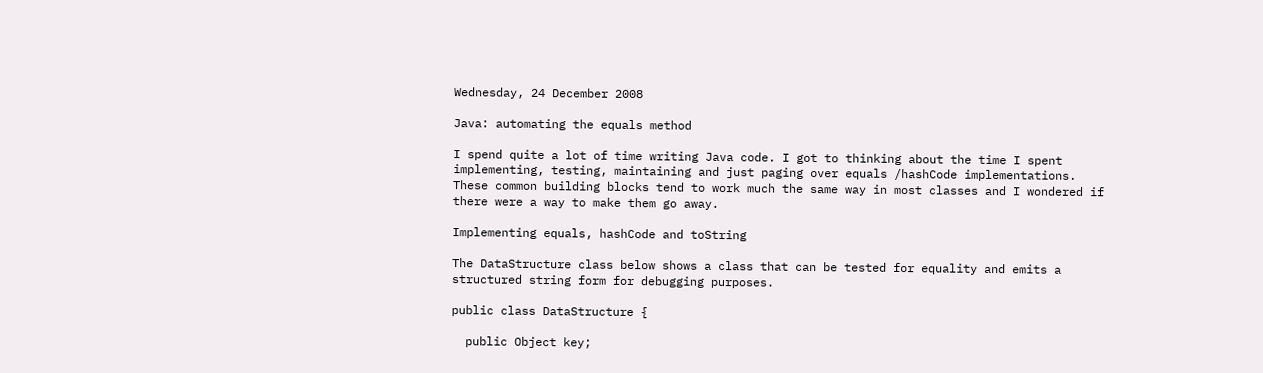Wednesday, 24 December 2008

Java: automating the equals method

I spend quite a lot of time writing Java code. I got to thinking about the time I spent implementing, testing, maintaining and just paging over equals /hashCode implementations. These common building blocks tend to work much the same way in most classes and I wondered if there were a way to make them go away.

Implementing equals, hashCode and toString

The DataStructure class below shows a class that can be tested for equality and emits a structured string form for debugging purposes.

public class DataStructure {

  public Object key;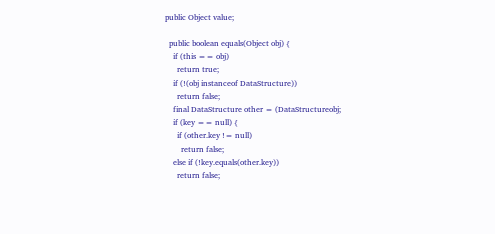public Object value;

  public boolean equals(Object obj) {
    if (this == obj)
      return true;
    if (!(obj instanceof DataStructure))
      return false;
    final DataStructure other = (DataStructureobj;
    if (key == null) {
      if (other.key != null)
        return false;
    else if (!key.equals(other.key))
      return false;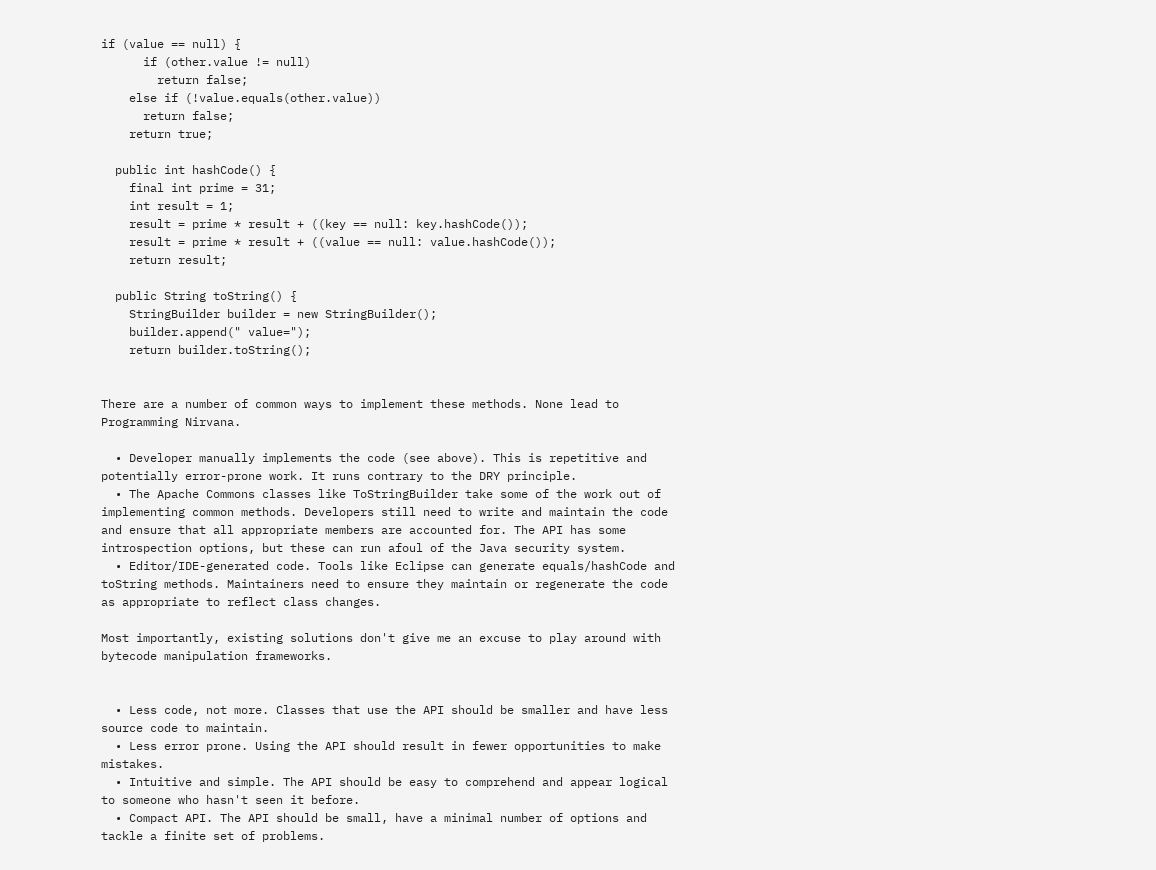if (value == null) {
      if (other.value != null)
        return false;
    else if (!value.equals(other.value))
      return false;
    return true;

  public int hashCode() {
    final int prime = 31;
    int result = 1;
    result = prime * result + ((key == null: key.hashCode());
    result = prime * result + ((value == null: value.hashCode());
    return result;

  public String toString() {
    StringBuilder builder = new StringBuilder();
    builder.append(" value=");
    return builder.toString();


There are a number of common ways to implement these methods. None lead to Programming Nirvana.

  • Developer manually implements the code (see above). This is repetitive and potentially error-prone work. It runs contrary to the DRY principle.
  • The Apache Commons classes like ToStringBuilder take some of the work out of implementing common methods. Developers still need to write and maintain the code and ensure that all appropriate members are accounted for. The API has some introspection options, but these can run afoul of the Java security system.
  • Editor/IDE-generated code. Tools like Eclipse can generate equals/hashCode and toString methods. Maintainers need to ensure they maintain or regenerate the code as appropriate to reflect class changes.

Most importantly, existing solutions don't give me an excuse to play around with bytecode manipulation frameworks.


  • Less code, not more. Classes that use the API should be smaller and have less source code to maintain.
  • Less error prone. Using the API should result in fewer opportunities to make mistakes.
  • Intuitive and simple. The API should be easy to comprehend and appear logical to someone who hasn't seen it before.
  • Compact API. The API should be small, have a minimal number of options and tackle a finite set of problems.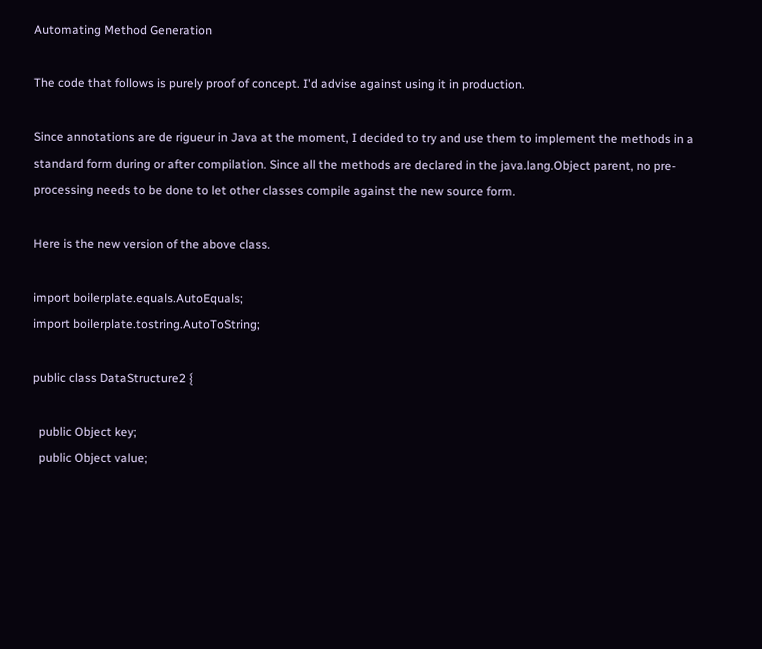Automating Method Generation

The code that follows is purely proof of concept. I'd advise against using it in production.

Since annotations are de rigueur in Java at the moment, I decided to try and use them to implement the methods in a standard form during or after compilation. Since all the methods are declared in the java.lang.Object parent, no pre-processing needs to be done to let other classes compile against the new source form.

Here is the new version of the above class.

import boilerplate.equals.AutoEquals;
import boilerplate.tostring.AutoToString;

public class DataStructure2 {

  public Object key;
  public Object value;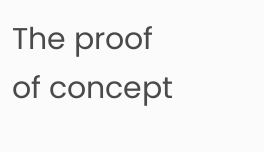The proof of concept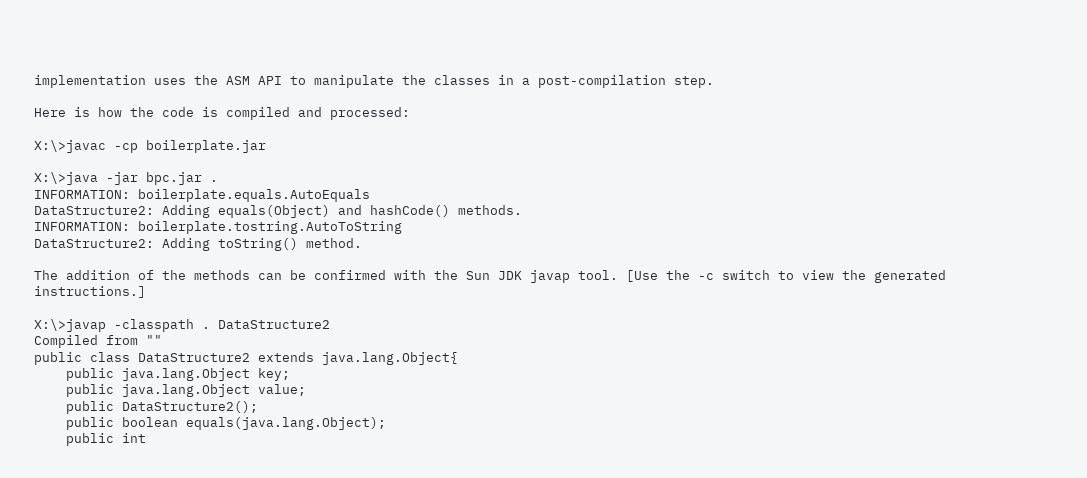implementation uses the ASM API to manipulate the classes in a post-compilation step.

Here is how the code is compiled and processed:

X:\>javac -cp boilerplate.jar

X:\>java -jar bpc.jar .
INFORMATION: boilerplate.equals.AutoEquals
DataStructure2: Adding equals(Object) and hashCode() methods.
INFORMATION: boilerplate.tostring.AutoToString
DataStructure2: Adding toString() method.

The addition of the methods can be confirmed with the Sun JDK javap tool. [Use the -c switch to view the generated instructions.]

X:\>javap -classpath . DataStructure2
Compiled from ""
public class DataStructure2 extends java.lang.Object{
    public java.lang.Object key;
    public java.lang.Object value;
    public DataStructure2();
    public boolean equals(java.lang.Object);
    public int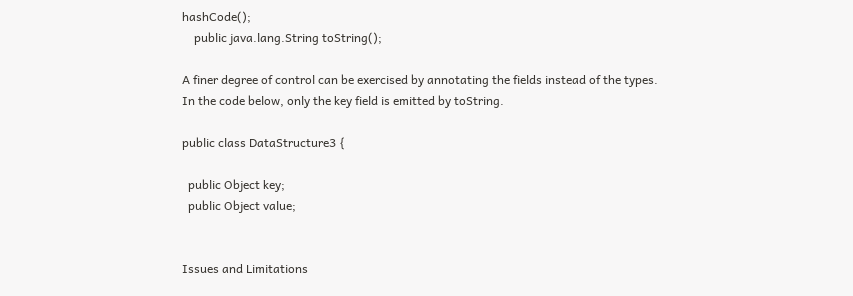hashCode();
    public java.lang.String toString();

A finer degree of control can be exercised by annotating the fields instead of the types. In the code below, only the key field is emitted by toString.

public class DataStructure3 {

  public Object key;
  public Object value;


Issues and Limitations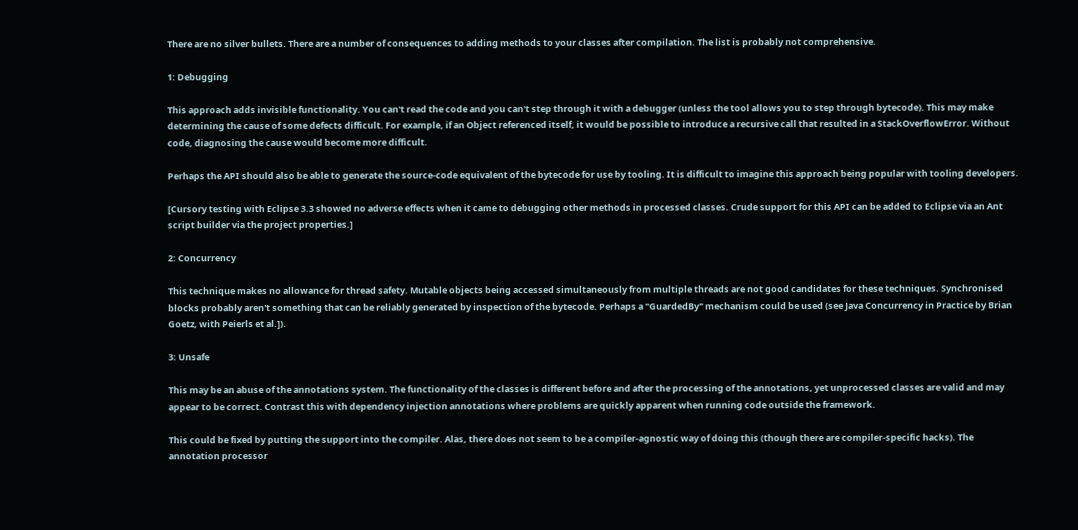There are no silver bullets. There are a number of consequences to adding methods to your classes after compilation. The list is probably not comprehensive.

1: Debugging

This approach adds invisible functionality. You can't read the code and you can't step through it with a debugger (unless the tool allows you to step through bytecode). This may make determining the cause of some defects difficult. For example, if an Object referenced itself, it would be possible to introduce a recursive call that resulted in a StackOverflowError. Without code, diagnosing the cause would become more difficult.

Perhaps the API should also be able to generate the source-code equivalent of the bytecode for use by tooling. It is difficult to imagine this approach being popular with tooling developers.

[Cursory testing with Eclipse 3.3 showed no adverse effects when it came to debugging other methods in processed classes. Crude support for this API can be added to Eclipse via an Ant script builder via the project properties.]

2: Concurrency

This technique makes no allowance for thread safety. Mutable objects being accessed simultaneously from multiple threads are not good candidates for these techniques. Synchronised blocks probably aren't something that can be reliably generated by inspection of the bytecode. Perhaps a "GuardedBy" mechanism could be used (see Java Concurrency in Practice by Brian Goetz, with Peierls et al.]).

3: Unsafe

This may be an abuse of the annotations system. The functionality of the classes is different before and after the processing of the annotations, yet unprocessed classes are valid and may appear to be correct. Contrast this with dependency injection annotations where problems are quickly apparent when running code outside the framework.

This could be fixed by putting the support into the compiler. Alas, there does not seem to be a compiler-agnostic way of doing this (though there are compiler-specific hacks). The annotation processor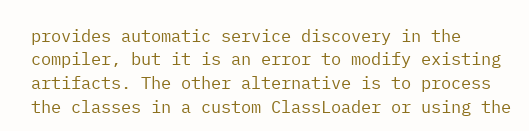provides automatic service discovery in the compiler, but it is an error to modify existing artifacts. The other alternative is to process the classes in a custom ClassLoader or using the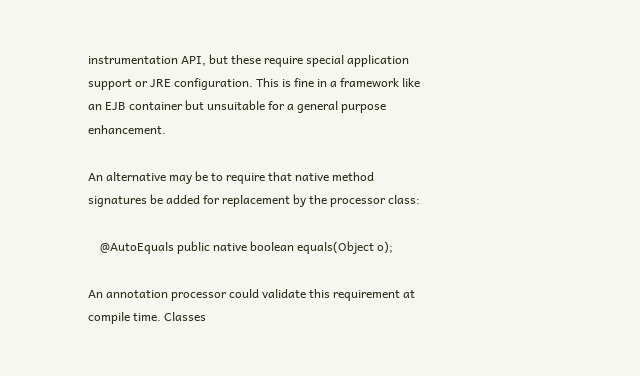instrumentation API, but these require special application support or JRE configuration. This is fine in a framework like an EJB container but unsuitable for a general purpose enhancement.

An alternative may be to require that native method signatures be added for replacement by the processor class:

    @AutoEquals public native boolean equals(Object o);

An annotation processor could validate this requirement at compile time. Classes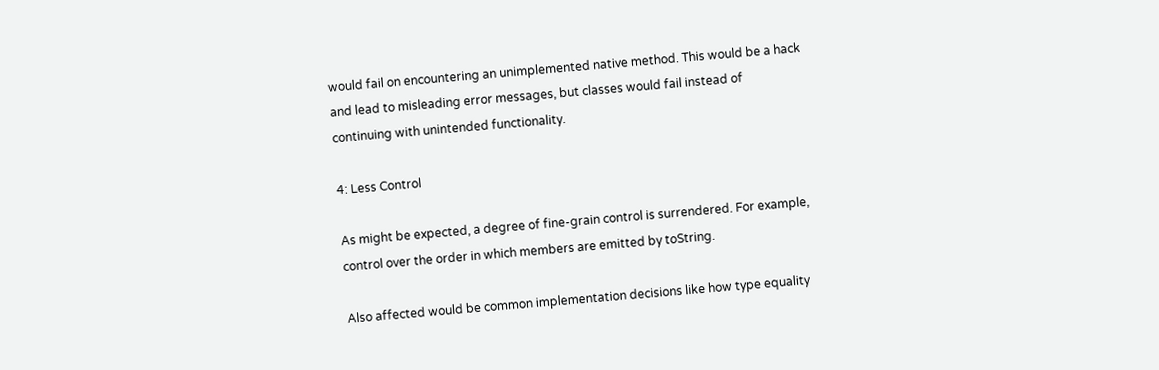would fail on encountering an unimplemented native method. This would be a hack and lead to misleading error messages, but classes would fail instead of continuing with unintended functionality.

4: Less Control

As might be expected, a degree of fine-grain control is surrendered. For example, control over the order in which members are emitted by toString.

Also affected would be common implementation decisions like how type equality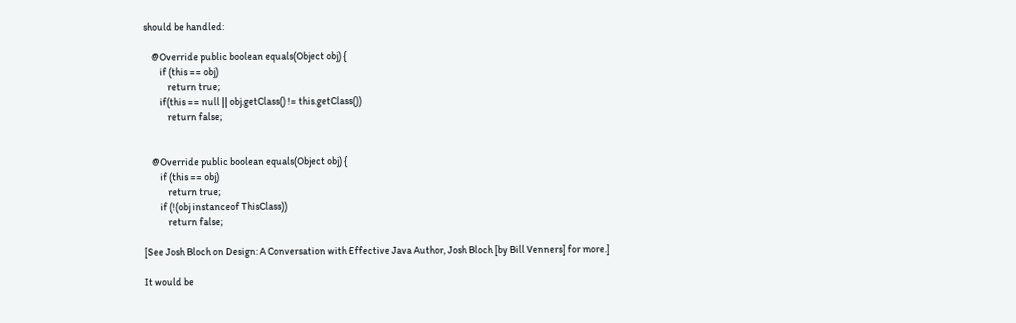should be handled:

    @Override public boolean equals(Object obj) {
        if (this == obj)
            return true;
        if(this == null || obj.getClass() != this.getClass())
            return false;


    @Override public boolean equals(Object obj) {
        if (this == obj)
            return true;
        if (!(obj instanceof ThisClass))
            return false;

[See Josh Bloch on Design: A Conversation with Effective Java Author, Josh Bloch [by Bill Venners] for more.]

It would be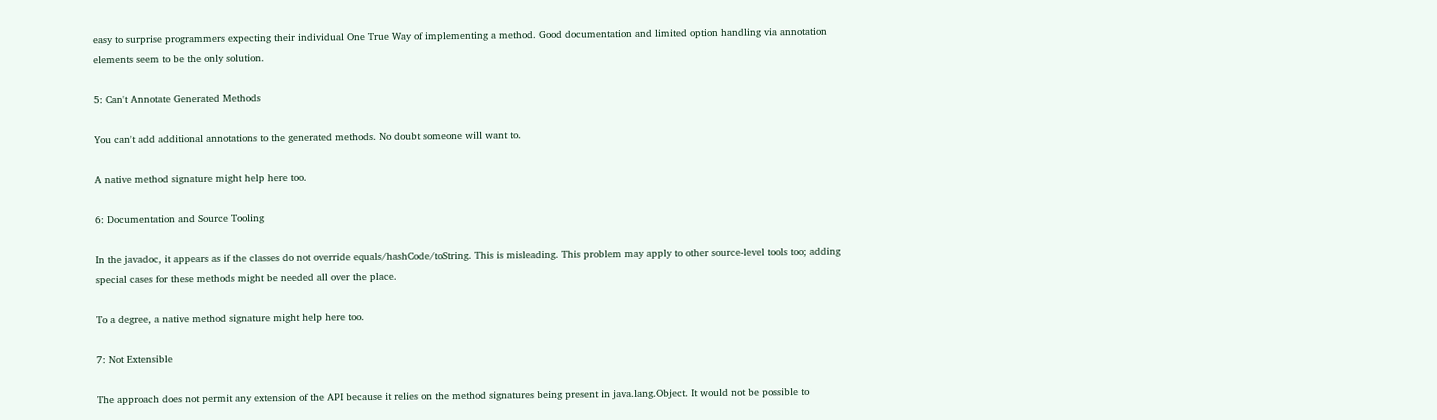easy to surprise programmers expecting their individual One True Way of implementing a method. Good documentation and limited option handling via annotation elements seem to be the only solution.

5: Can't Annotate Generated Methods

You can't add additional annotations to the generated methods. No doubt someone will want to.

A native method signature might help here too.

6: Documentation and Source Tooling

In the javadoc, it appears as if the classes do not override equals/hashCode/toString. This is misleading. This problem may apply to other source-level tools too; adding special cases for these methods might be needed all over the place.

To a degree, a native method signature might help here too.

7: Not Extensible

The approach does not permit any extension of the API because it relies on the method signatures being present in java.lang.Object. It would not be possible to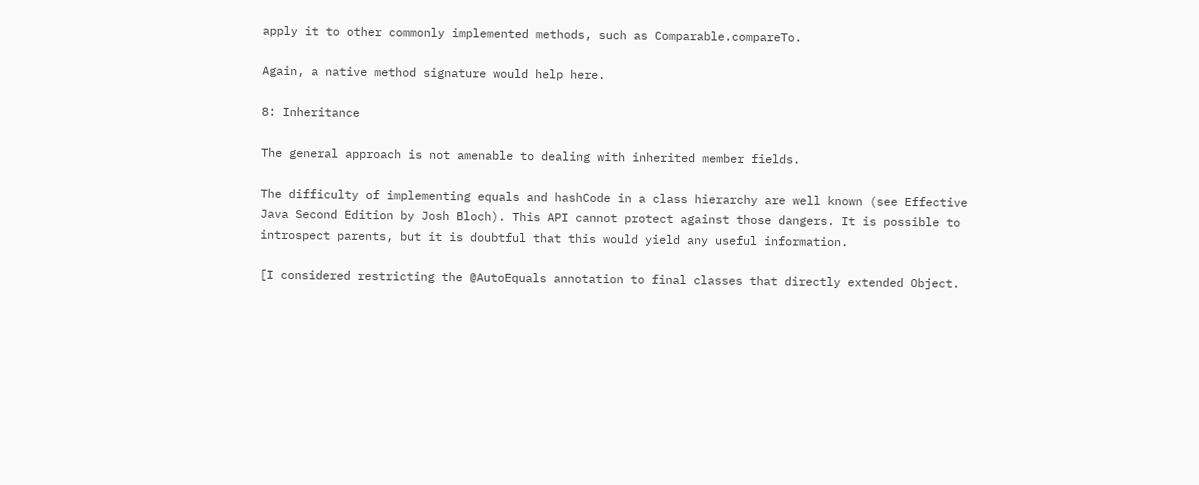apply it to other commonly implemented methods, such as Comparable.compareTo.

Again, a native method signature would help here.

8: Inheritance

The general approach is not amenable to dealing with inherited member fields.

The difficulty of implementing equals and hashCode in a class hierarchy are well known (see Effective Java Second Edition by Josh Bloch). This API cannot protect against those dangers. It is possible to introspect parents, but it is doubtful that this would yield any useful information.

[I considered restricting the @AutoEquals annotation to final classes that directly extended Object.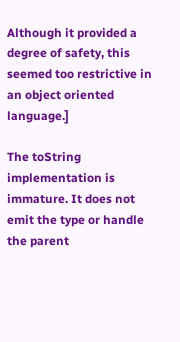Although it provided a degree of safety, this seemed too restrictive in an object oriented language.]

The toString implementation is immature. It does not emit the type or handle the parent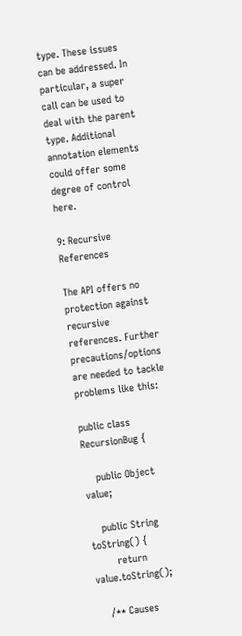type. These issues can be addressed. In particular, a super call can be used to deal with the parent type. Additional annotation elements could offer some degree of control here.

9: Recursive References

The API offers no protection against recursive references. Further precautions/options are needed to tackle problems like this:

public class RecursionBug {

    public Object value;

    public String toString() {
        return value.toString();

    /** Causes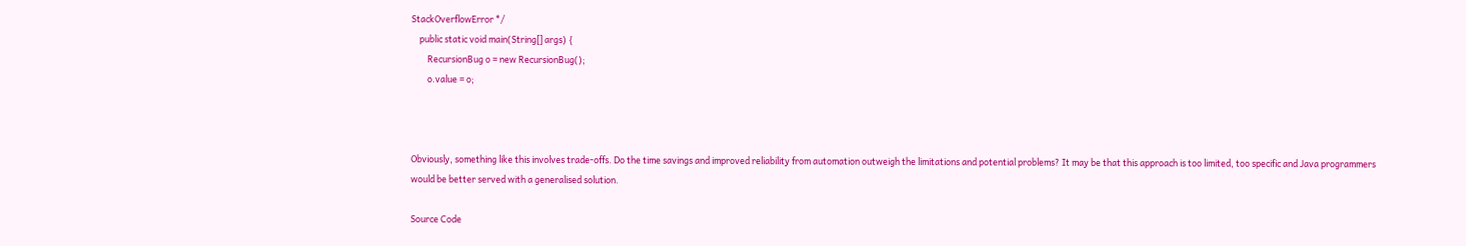StackOverflowError */
    public static void main(String[] args) {
        RecursionBug o = new RecursionBug();
        o.value = o;



Obviously, something like this involves trade-offs. Do the time savings and improved reliability from automation outweigh the limitations and potential problems? It may be that this approach is too limited, too specific and Java programmers would be better served with a generalised solution.

Source Code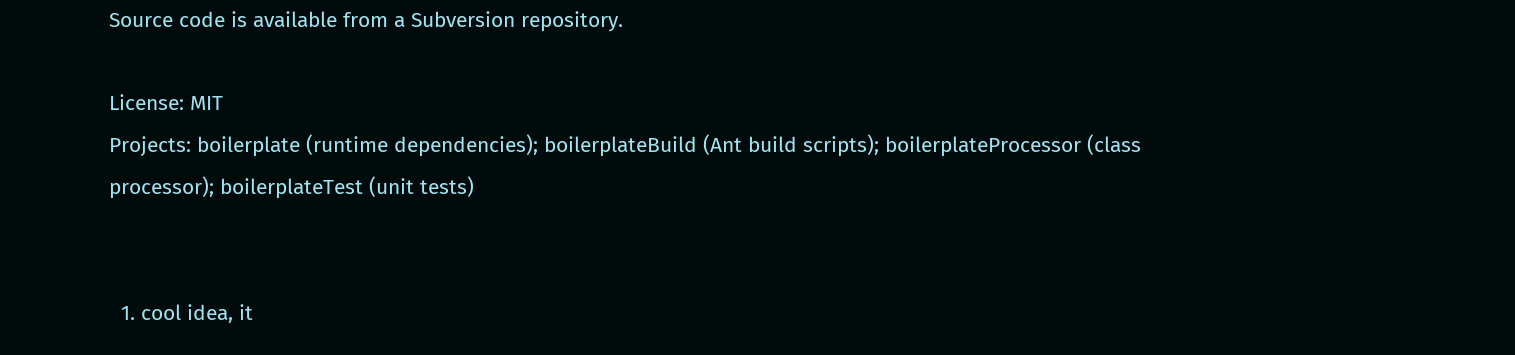Source code is available from a Subversion repository.

License: MIT
Projects: boilerplate (runtime dependencies); boilerplateBuild (Ant build scripts); boilerplateProcessor (class processor); boilerplateTest (unit tests)


  1. cool idea, it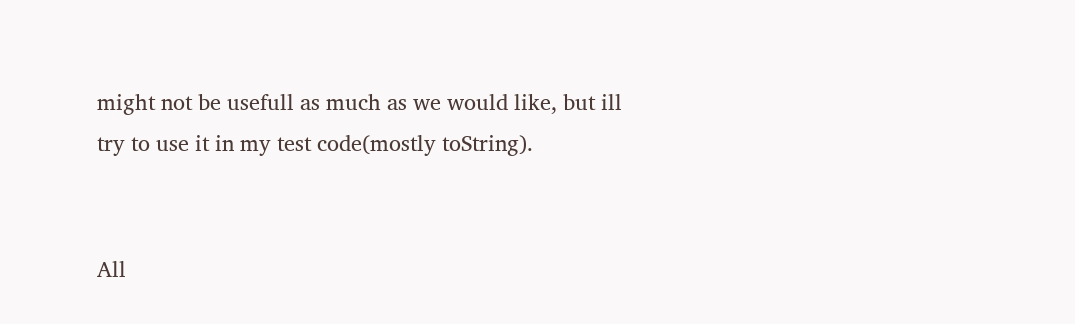might not be usefull as much as we would like, but ill try to use it in my test code(mostly toString).


All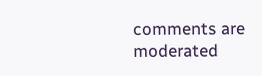comments are moderated